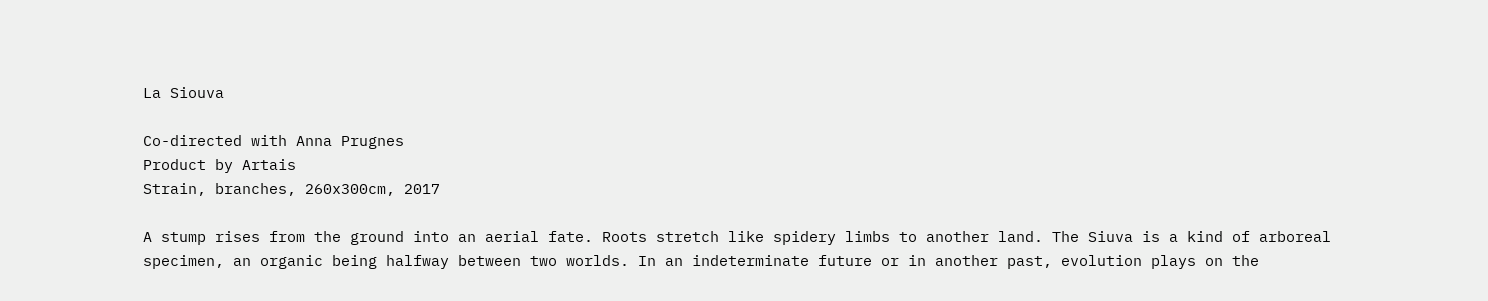La Siouva

Co-directed with Anna Prugnes
Product by Artais
Strain, branches, 260x300cm, 2017

A stump rises from the ground into an aerial fate. Roots stretch like spidery limbs to another land. The Siuva is a kind of arboreal specimen, an organic being halfway between two worlds. In an indeterminate future or in another past, evolution plays on the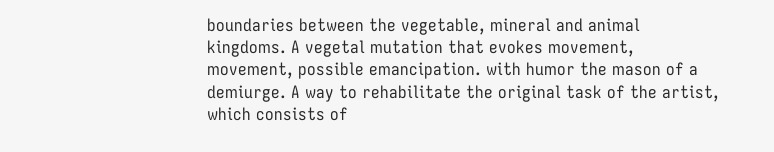boundaries between the vegetable, mineral and animal kingdoms. A vegetal mutation that evokes movement, movement, possible emancipation. with humor the mason of a demiurge. A way to rehabilitate the original task of the artist, which consists of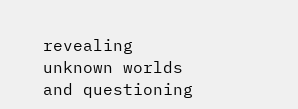revealing unknown worlds and questioning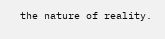the nature of reality.